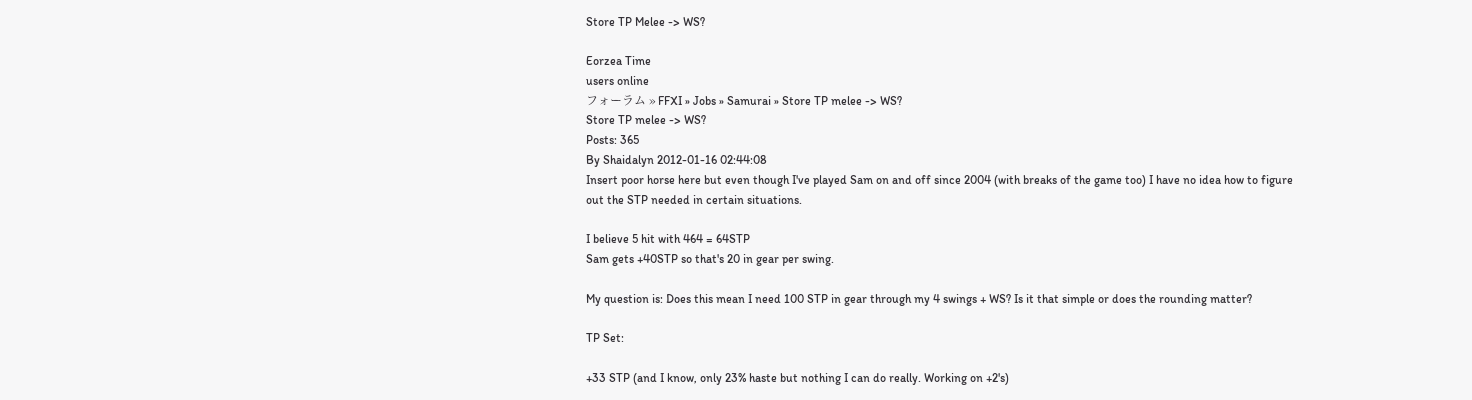Store TP Melee -> WS?

Eorzea Time
users online
フォーラム » FFXI » Jobs » Samurai » Store TP melee -> WS?
Store TP melee -> WS?
Posts: 365
By Shaidalyn 2012-01-16 02:44:08
Insert poor horse here but even though I've played Sam on and off since 2004 (with breaks of the game too) I have no idea how to figure out the STP needed in certain situations.

I believe 5 hit with 464 = 64STP
Sam gets +40STP so that's 20 in gear per swing.

My question is: Does this mean I need 100 STP in gear through my 4 swings + WS? Is it that simple or does the rounding matter?

TP Set:

+33 STP (and I know, only 23% haste but nothing I can do really. Working on +2's)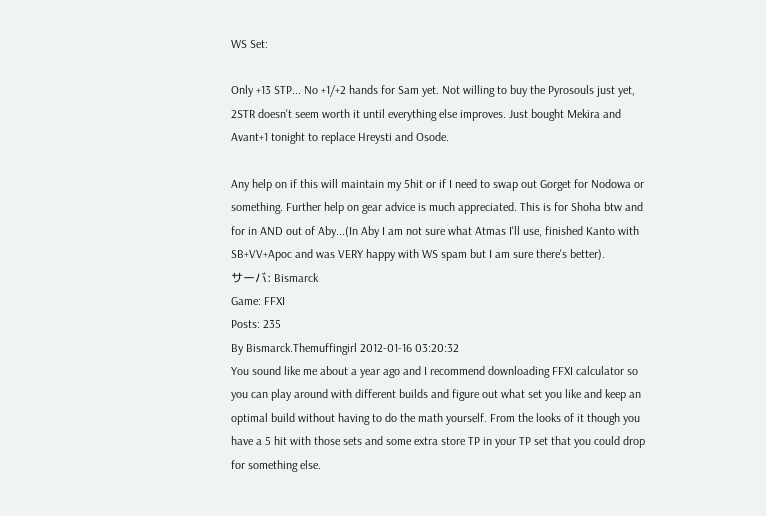WS Set:

Only +13 STP... No +1/+2 hands for Sam yet. Not willing to buy the Pyrosouls just yet, 2STR doesn't seem worth it until everything else improves. Just bought Mekira and Avant+1 tonight to replace Hreysti and Osode.

Any help on if this will maintain my 5hit or if I need to swap out Gorget for Nodowa or something. Further help on gear advice is much appreciated. This is for Shoha btw and for in AND out of Aby...(In Aby I am not sure what Atmas I'll use, finished Kanto with SB+VV+Apoc and was VERY happy with WS spam but I am sure there's better).
サーバ: Bismarck
Game: FFXI
Posts: 235
By Bismarck.Themuffingirl 2012-01-16 03:20:32
You sound like me about a year ago and I recommend downloading FFXI calculator so you can play around with different builds and figure out what set you like and keep an optimal build without having to do the math yourself. From the looks of it though you have a 5 hit with those sets and some extra store TP in your TP set that you could drop for something else.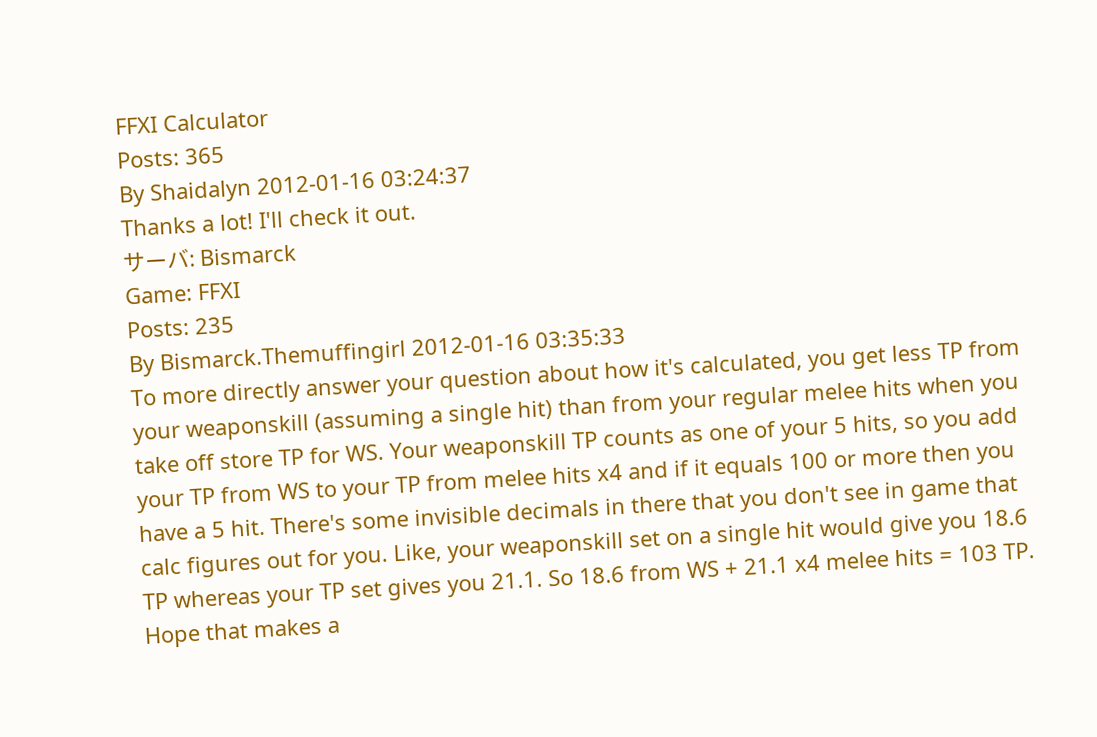FFXI Calculator
Posts: 365
By Shaidalyn 2012-01-16 03:24:37
Thanks a lot! I'll check it out.
サーバ: Bismarck
Game: FFXI
Posts: 235
By Bismarck.Themuffingirl 2012-01-16 03:35:33
To more directly answer your question about how it's calculated, you get less TP from your weaponskill (assuming a single hit) than from your regular melee hits when you take off store TP for WS. Your weaponskill TP counts as one of your 5 hits, so you add your TP from WS to your TP from melee hits x4 and if it equals 100 or more then you have a 5 hit. There's some invisible decimals in there that you don't see in game that calc figures out for you. Like, your weaponskill set on a single hit would give you 18.6 TP whereas your TP set gives you 21.1. So 18.6 from WS + 21.1 x4 melee hits = 103 TP. Hope that makes a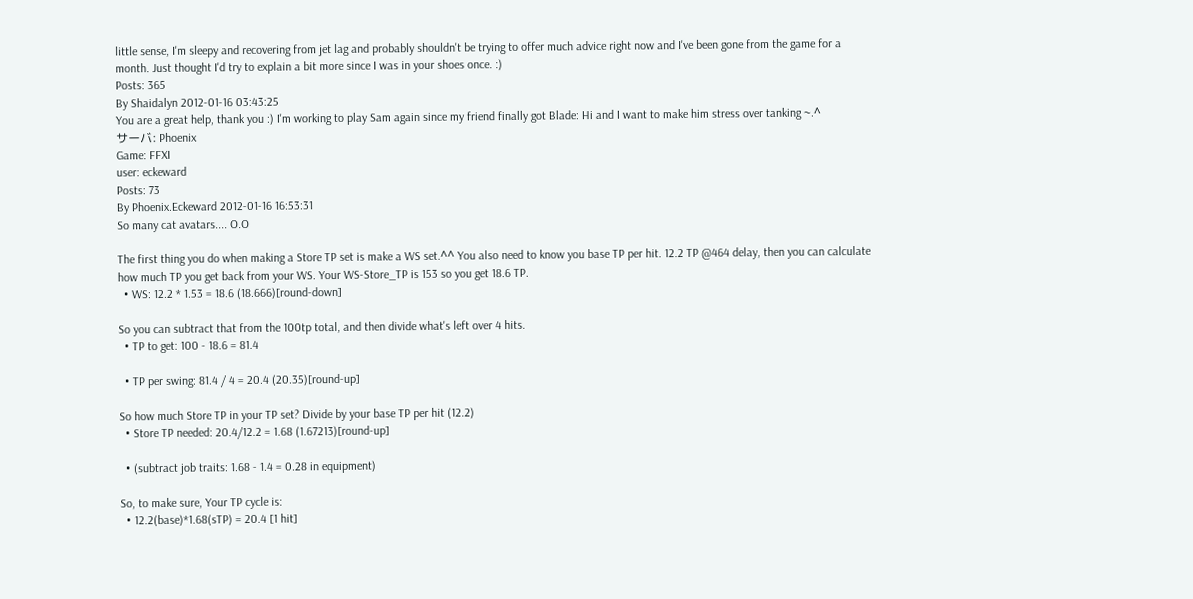little sense, I'm sleepy and recovering from jet lag and probably shouldn't be trying to offer much advice right now and I've been gone from the game for a month. Just thought I'd try to explain a bit more since I was in your shoes once. :)
Posts: 365
By Shaidalyn 2012-01-16 03:43:25
You are a great help, thank you :) I'm working to play Sam again since my friend finally got Blade: Hi and I want to make him stress over tanking ~.^
サーバ: Phoenix
Game: FFXI
user: eckeward
Posts: 73
By Phoenix.Eckeward 2012-01-16 16:53:31
So many cat avatars.... O.O

The first thing you do when making a Store TP set is make a WS set.^^ You also need to know you base TP per hit. 12.2 TP @464 delay, then you can calculate how much TP you get back from your WS. Your WS-Store_TP is 153 so you get 18.6 TP.
  • WS: 12.2 * 1.53 = 18.6 (18.666)[round-down]

So you can subtract that from the 100tp total, and then divide what's left over 4 hits.
  • TP to get: 100 - 18.6 = 81.4

  • TP per swing: 81.4 / 4 = 20.4 (20.35)[round-up]

So how much Store TP in your TP set? Divide by your base TP per hit (12.2)
  • Store TP needed: 20.4/12.2 = 1.68 (1.67213)[round-up]

  • (subtract job traits: 1.68 - 1.4 = 0.28 in equipment)

So, to make sure, Your TP cycle is:
  • 12.2(base)*1.68(sTP) = 20.4 [1 hit]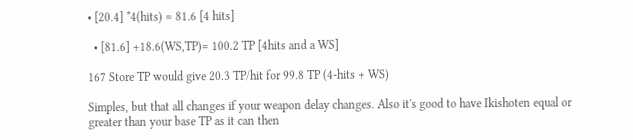• [20.4] *4(hits) = 81.6 [4 hits]

  • [81.6] +18.6(WS,TP)= 100.2 TP [4hits and a WS]

167 Store TP would give 20.3 TP/hit for 99.8 TP (4-hits + WS)

Simples, but that all changes if your weapon delay changes. Also it's good to have Ikishoten equal or greater than your base TP as it can then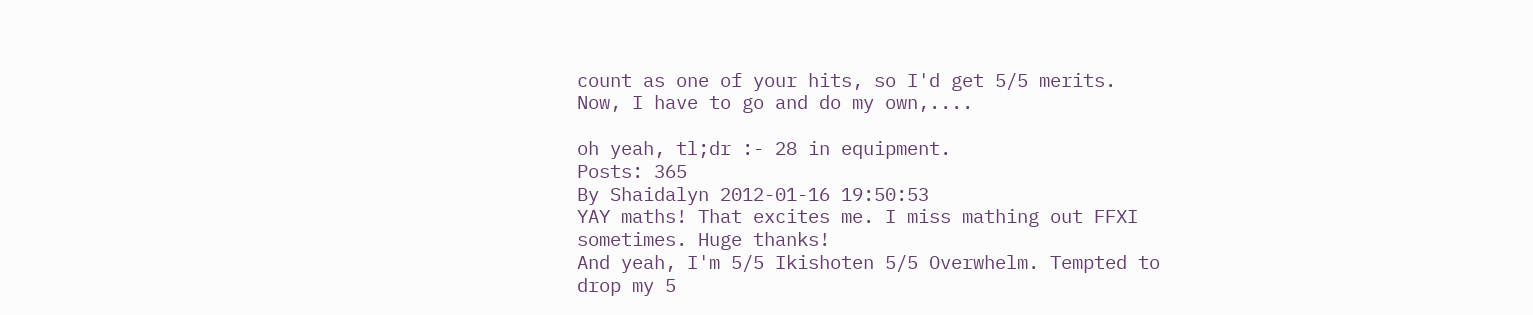count as one of your hits, so I'd get 5/5 merits.
Now, I have to go and do my own,....

oh yeah, tl;dr :- 28 in equipment.
Posts: 365
By Shaidalyn 2012-01-16 19:50:53
YAY maths! That excites me. I miss mathing out FFXI sometimes. Huge thanks!
And yeah, I'm 5/5 Ikishoten 5/5 Overwhelm. Tempted to drop my 5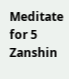Meditate for 5 Zanshin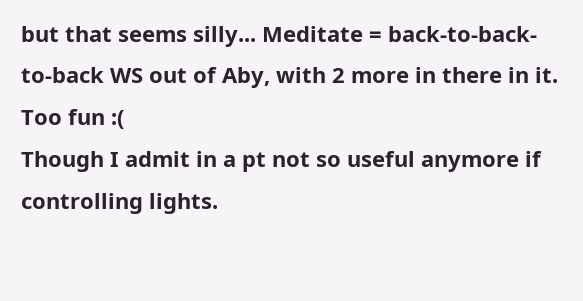but that seems silly... Meditate = back-to-back-to-back WS out of Aby, with 2 more in there in it. Too fun :(
Though I admit in a pt not so useful anymore if controlling lights.